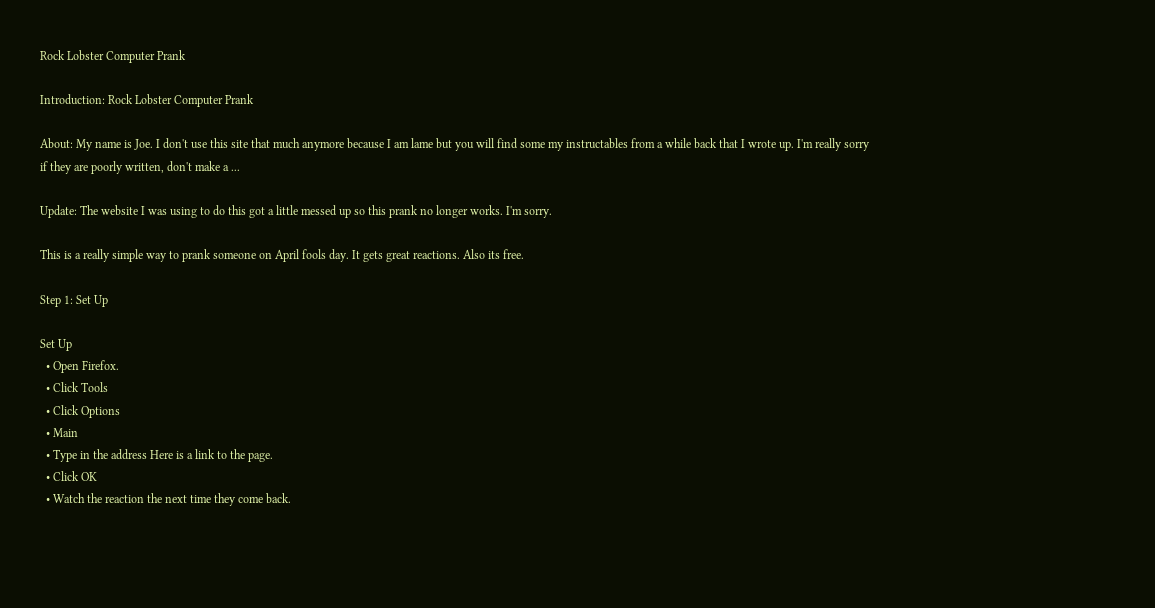Rock Lobster Computer Prank

Introduction: Rock Lobster Computer Prank

About: My name is Joe. I don't use this site that much anymore because I am lame but you will find some my instructables from a while back that I wrote up. I'm really sorry if they are poorly written, don't make a ...

Update: The website I was using to do this got a little messed up so this prank no longer works. I'm sorry.

This is a really simple way to prank someone on April fools day. It gets great reactions. Also its free.

Step 1: Set Up

Set Up
  • Open Firefox.
  • Click Tools
  • Click Options
  • Main
  • Type in the address Here is a link to the page.
  • Click OK
  • Watch the reaction the next time they come back.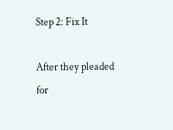Step 2: Fix It

After they pleaded for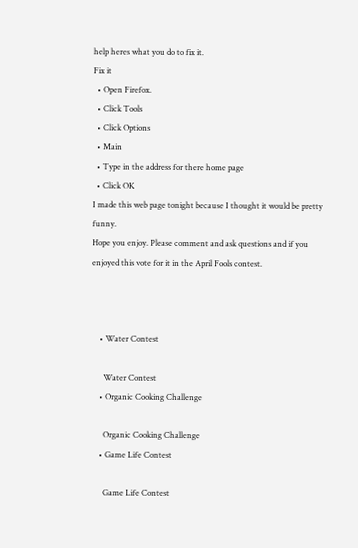help heres what you do to fix it.
Fix it
  • Open Firefox.
  • Click Tools
  • Click Options
  • Main
  • Type in the address for there home page
  • Click OK
I made this web page tonight because I thought it would be pretty funny.
Hope you enjoy. Please comment and ask questions and if you enjoyed this vote for it in the April Fools contest.



    • Water Contest

      Water Contest
    • Organic Cooking Challenge

      Organic Cooking Challenge
    • Game Life Contest

      Game Life Contest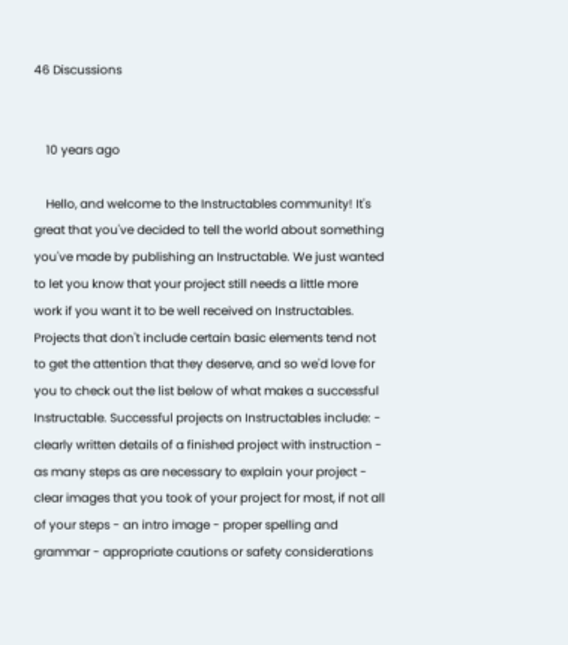46 Discussions


    10 years ago

    Hello, and welcome to the Instructables community! It's great that you've decided to tell the world about something you've made by publishing an Instructable. We just wanted to let you know that your project still needs a little more work if you want it to be well received on Instructables. Projects that don't include certain basic elements tend not to get the attention that they deserve, and so we'd love for you to check out the list below of what makes a successful Instructable. Successful projects on Instructables include: - clearly written details of a finished project with instruction - as many steps as are necessary to explain your project - clear images that you took of your project for most, if not all of your steps - an intro image - proper spelling and grammar - appropriate cautions or safety considerations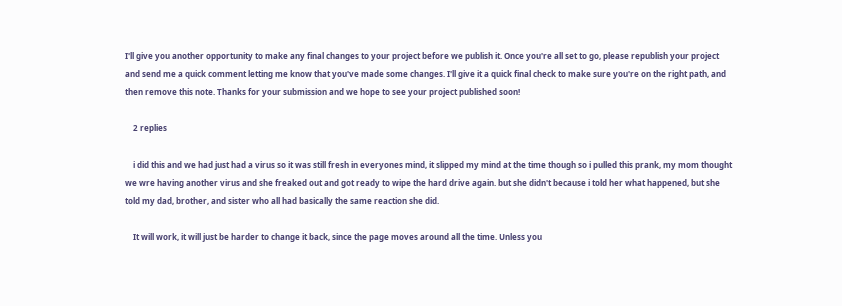I'll give you another opportunity to make any final changes to your project before we publish it. Once you're all set to go, please republish your project and send me a quick comment letting me know that you've made some changes. I'll give it a quick final check to make sure you're on the right path, and then remove this note. Thanks for your submission and we hope to see your project published soon!

    2 replies

    i did this and we had just had a virus so it was still fresh in everyones mind, it slipped my mind at the time though so i pulled this prank, my mom thought we wre having another virus and she freaked out and got ready to wipe the hard drive again. but she didn't because i told her what happened, but she told my dad, brother, and sister who all had basically the same reaction she did.

    It will work, it will just be harder to change it back, since the page moves around all the time. Unless you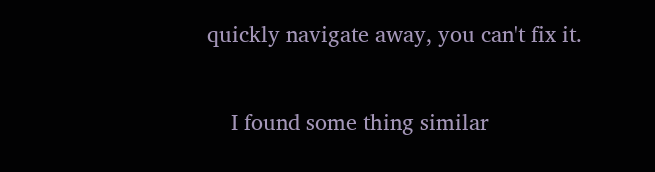quickly navigate away, you can't fix it.

    I found some thing similar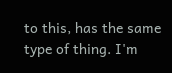to this, has the same type of thing. I'm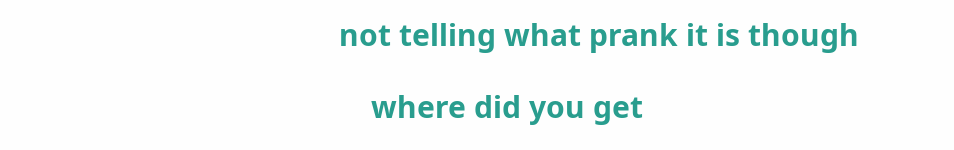not telling what prank it is though

    where did you get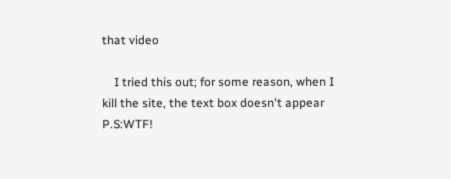that video

    I tried this out; for some reason, when I kill the site, the text box doesn't appear P.S:WTF!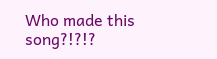Who made this song?!?!?